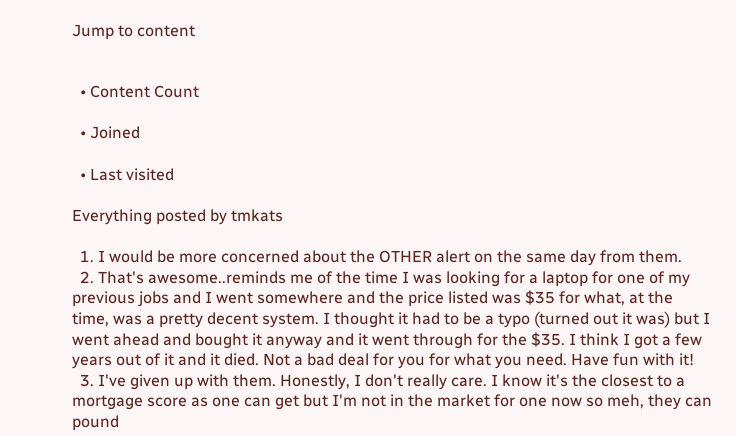Jump to content


  • Content Count

  • Joined

  • Last visited

Everything posted by tmkats

  1. I would be more concerned about the OTHER alert on the same day from them.
  2. That's awesome..reminds me of the time I was looking for a laptop for one of my previous jobs and I went somewhere and the price listed was $35 for what, at the time, was a pretty decent system. I thought it had to be a typo (turned out it was) but I went ahead and bought it anyway and it went through for the $35. I think I got a few years out of it and it died. Not a bad deal for you for what you need. Have fun with it!
  3. I've given up with them. Honestly, I don't really care. I know it's the closest to a mortgage score as one can get but I'm not in the market for one now so meh, they can pound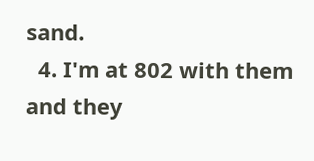sand.
  4. I'm at 802 with them and they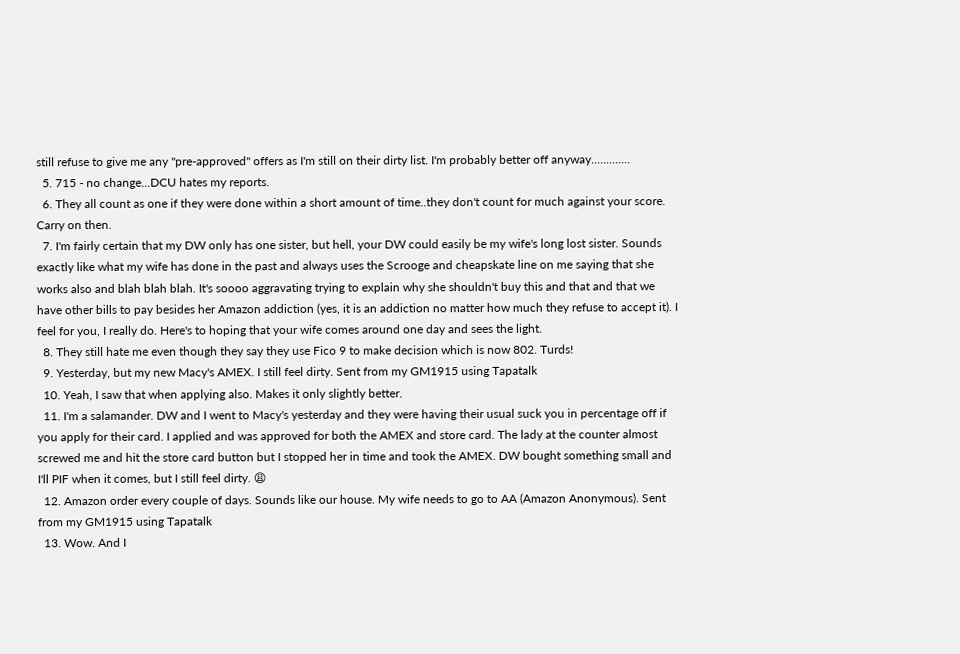still refuse to give me any "pre-approved" offers as I'm still on their dirty list. I'm probably better off anyway.............
  5. 715 - no change...DCU hates my reports.
  6. They all count as one if they were done within a short amount of time..they don't count for much against your score. Carry on then.
  7. I'm fairly certain that my DW only has one sister, but hell, your DW could easily be my wife's long lost sister. Sounds exactly like what my wife has done in the past and always uses the Scrooge and cheapskate line on me saying that she works also and blah blah blah. It's soooo aggravating trying to explain why she shouldn't buy this and that and that we have other bills to pay besides her Amazon addiction (yes, it is an addiction no matter how much they refuse to accept it). I feel for you, I really do. Here's to hoping that your wife comes around one day and sees the light.
  8. They still hate me even though they say they use Fico 9 to make decision which is now 802. Turds!
  9. Yesterday, but my new Macy's AMEX. I still feel dirty. Sent from my GM1915 using Tapatalk
  10. Yeah, I saw that when applying also. Makes it only slightly better.
  11. I'm a salamander. DW and I went to Macy's yesterday and they were having their usual suck you in percentage off if you apply for their card. I applied and was approved for both the AMEX and store card. The lady at the counter almost screwed me and hit the store card button but I stopped her in time and took the AMEX. DW bought something small and I'll PIF when it comes, but I still feel dirty. 😩
  12. Amazon order every couple of days. Sounds like our house. My wife needs to go to AA (Amazon Anonymous). Sent from my GM1915 using Tapatalk
  13. Wow. And I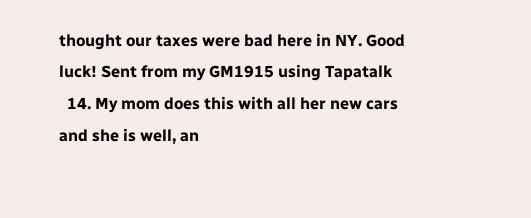thought our taxes were bad here in NY. Good luck! Sent from my GM1915 using Tapatalk
  14. My mom does this with all her new cars and she is well, an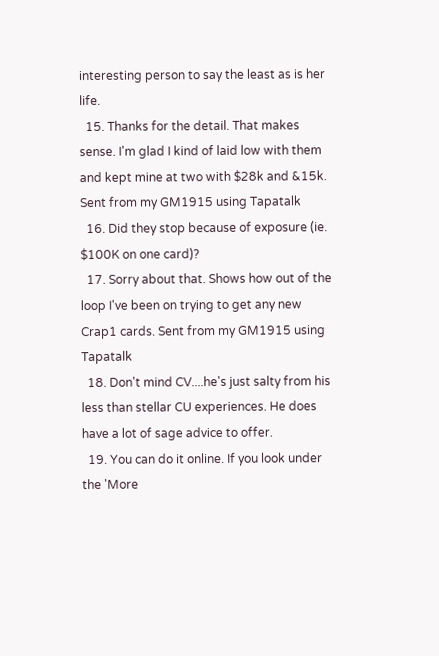interesting person to say the least as is her life.
  15. Thanks for the detail. That makes sense. I'm glad I kind of laid low with them and kept mine at two with $28k and &15k. Sent from my GM1915 using Tapatalk
  16. Did they stop because of exposure (ie. $100K on one card)?
  17. Sorry about that. Shows how out of the loop I've been on trying to get any new Crap1 cards. Sent from my GM1915 using Tapatalk
  18. Don't mind CV....he's just salty from his less than stellar CU experiences. He does have a lot of sage advice to offer.
  19. You can do it online. If you look under the 'More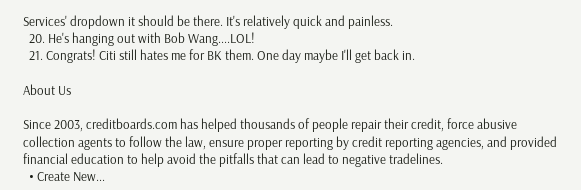Services' dropdown it should be there. It's relatively quick and painless.
  20. He's hanging out with Bob Wang....LOL!
  21. Congrats! Citi still hates me for BK them. One day maybe I'll get back in.

About Us

Since 2003, creditboards.com has helped thousands of people repair their credit, force abusive collection agents to follow the law, ensure proper reporting by credit reporting agencies, and provided financial education to help avoid the pitfalls that can lead to negative tradelines.
  • Create New...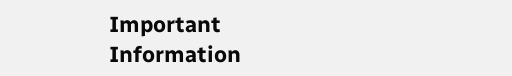Important Information